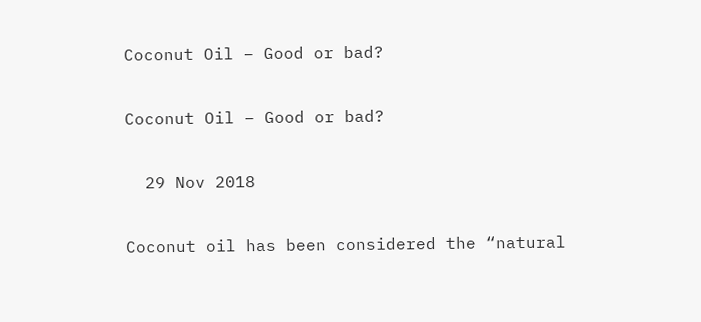Coconut Oil – Good or bad?

Coconut Oil – Good or bad?

  29 Nov 2018

Coconut oil has been considered the “natural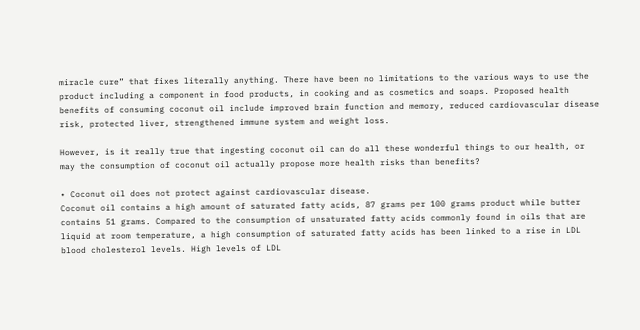miracle cure” that fixes literally anything. There have been no limitations to the various ways to use the product including a component in food products, in cooking and as cosmetics and soaps. Proposed health benefits of consuming coconut oil include improved brain function and memory, reduced cardiovascular disease risk, protected liver, strengthened immune system and weight loss.

However, is it really true that ingesting coconut oil can do all these wonderful things to our health, or may the consumption of coconut oil actually propose more health risks than benefits?

• Coconut oil does not protect against cardiovascular disease.
Coconut oil contains a high amount of saturated fatty acids, 87 grams per 100 grams product while butter contains 51 grams. Compared to the consumption of unsaturated fatty acids commonly found in oils that are liquid at room temperature, a high consumption of saturated fatty acids has been linked to a rise in LDL blood cholesterol levels. High levels of LDL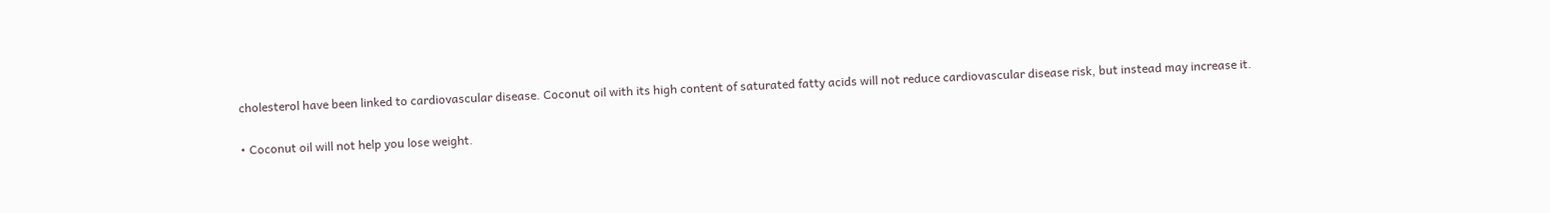cholesterol have been linked to cardiovascular disease. Coconut oil with its high content of saturated fatty acids will not reduce cardiovascular disease risk, but instead may increase it.

• Coconut oil will not help you lose weight.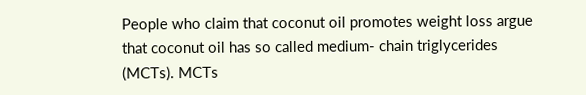People who claim that coconut oil promotes weight loss argue that coconut oil has so called medium- chain triglycerides (MCTs). MCTs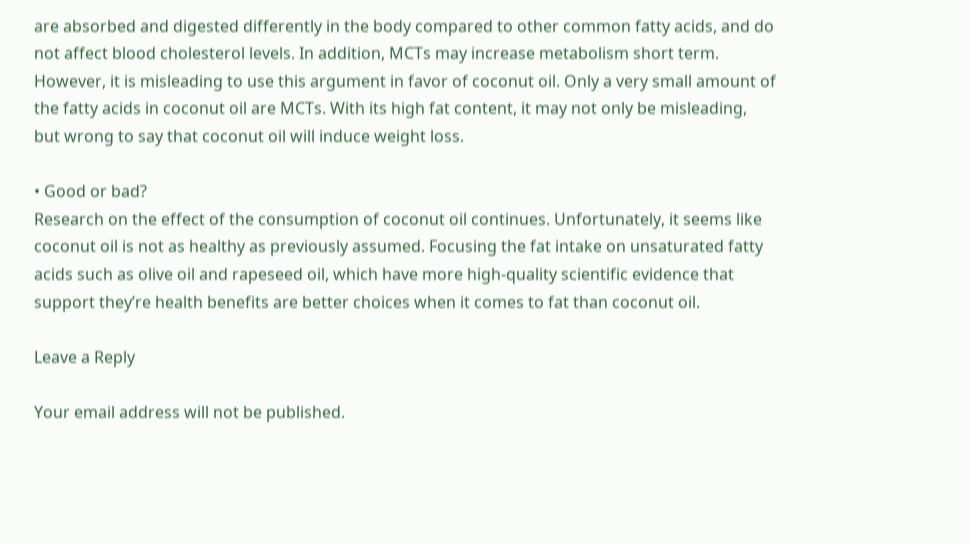are absorbed and digested differently in the body compared to other common fatty acids, and do not affect blood cholesterol levels. In addition, MCTs may increase metabolism short term. However, it is misleading to use this argument in favor of coconut oil. Only a very small amount of the fatty acids in coconut oil are MCTs. With its high fat content, it may not only be misleading, but wrong to say that coconut oil will induce weight loss.

• Good or bad?
Research on the effect of the consumption of coconut oil continues. Unfortunately, it seems like coconut oil is not as healthy as previously assumed. Focusing the fat intake on unsaturated fatty acids such as olive oil and rapeseed oil, which have more high-quality scientific evidence that support they’re health benefits are better choices when it comes to fat than coconut oil.

Leave a Reply

Your email address will not be published.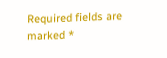Required fields are marked *